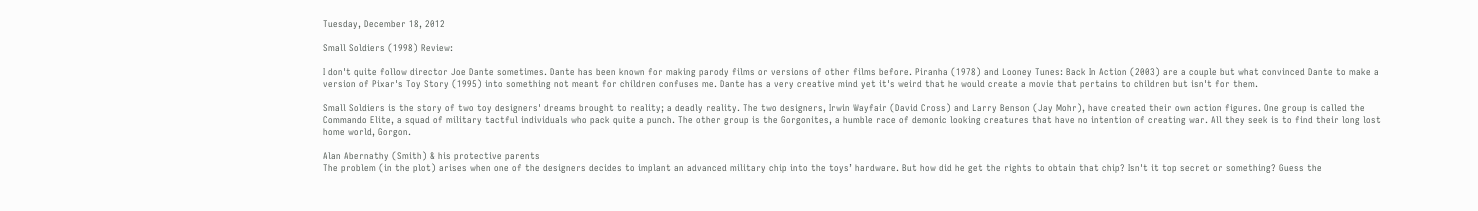Tuesday, December 18, 2012

Small Soldiers (1998) Review:

I don't quite follow director Joe Dante sometimes. Dante has been known for making parody films or versions of other films before. Piranha (1978) and Looney Tunes: Back In Action (2003) are a couple but what convinced Dante to make a version of Pixar's Toy Story (1995) into something not meant for children confuses me. Dante has a very creative mind yet it's weird that he would create a movie that pertains to children but isn't for them.

Small Soldiers is the story of two toy designers' dreams brought to reality; a deadly reality. The two designers, Irwin Wayfair (David Cross) and Larry Benson (Jay Mohr), have created their own action figures. One group is called the Commando Elite, a squad of military tactful individuals who pack quite a punch. The other group is the Gorgonites, a humble race of demonic looking creatures that have no intention of creating war. All they seek is to find their long lost home world, Gorgon.

Alan Abernathy (Smith) & his protective parents
The problem (in the plot) arises when one of the designers decides to implant an advanced military chip into the toys’ hardware. But how did he get the rights to obtain that chip? Isn't it top secret or something? Guess the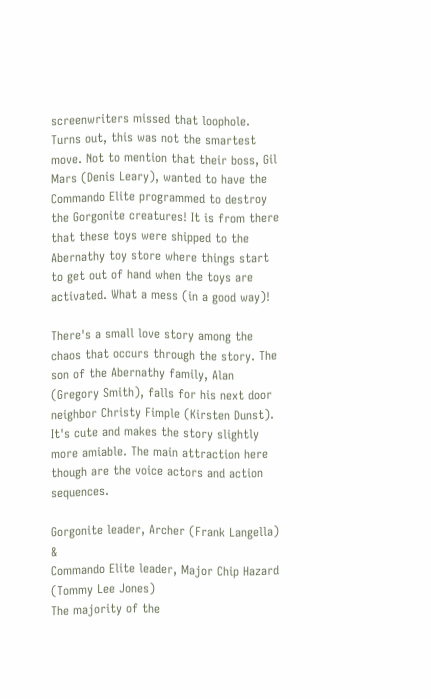screenwriters missed that loophole. Turns out, this was not the smartest move. Not to mention that their boss, Gil Mars (Denis Leary), wanted to have the Commando Elite programmed to destroy the Gorgonite creatures! It is from there that these toys were shipped to the Abernathy toy store where things start to get out of hand when the toys are activated. What a mess (in a good way)!

There's a small love story among the chaos that occurs through the story. The son of the Abernathy family, Alan (Gregory Smith), falls for his next door neighbor Christy Fimple (Kirsten Dunst). It's cute and makes the story slightly more amiable. The main attraction here though are the voice actors and action sequences.

Gorgonite leader, Archer (Frank Langella) &
Commando Elite leader, Major Chip Hazard  (Tommy Lee Jones)
The majority of the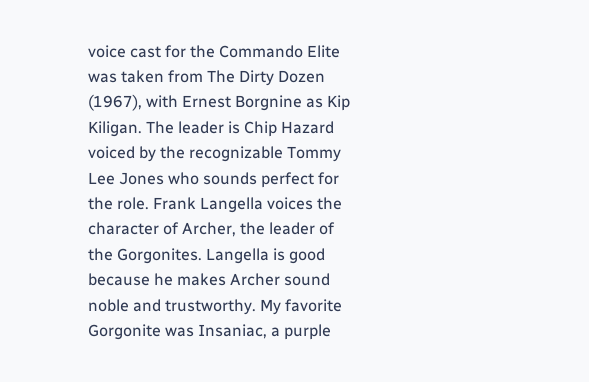voice cast for the Commando Elite was taken from The Dirty Dozen (1967), with Ernest Borgnine as Kip Kiligan. The leader is Chip Hazard voiced by the recognizable Tommy Lee Jones who sounds perfect for the role. Frank Langella voices the character of Archer, the leader of the Gorgonites. Langella is good because he makes Archer sound noble and trustworthy. My favorite Gorgonite was Insaniac, a purple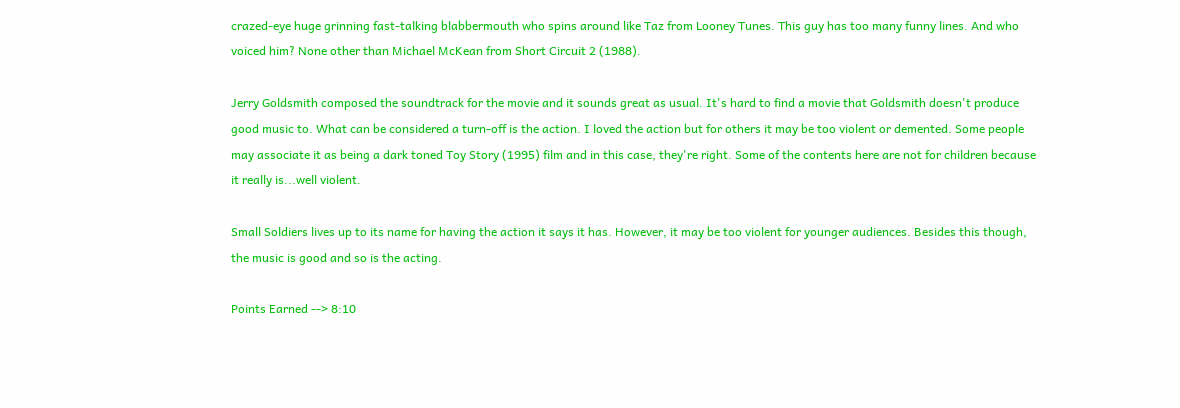crazed-eye huge grinning fast-talking blabbermouth who spins around like Taz from Looney Tunes. This guy has too many funny lines. And who voiced him? None other than Michael McKean from Short Circuit 2 (1988).

Jerry Goldsmith composed the soundtrack for the movie and it sounds great as usual. It's hard to find a movie that Goldsmith doesn't produce good music to. What can be considered a turn-off is the action. I loved the action but for others it may be too violent or demented. Some people may associate it as being a dark toned Toy Story (1995) film and in this case, they're right. Some of the contents here are not for children because it really is...well violent.

Small Soldiers lives up to its name for having the action it says it has. However, it may be too violent for younger audiences. Besides this though, the music is good and so is the acting.

Points Earned --> 8:10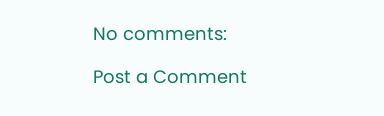No comments:

Post a Comment